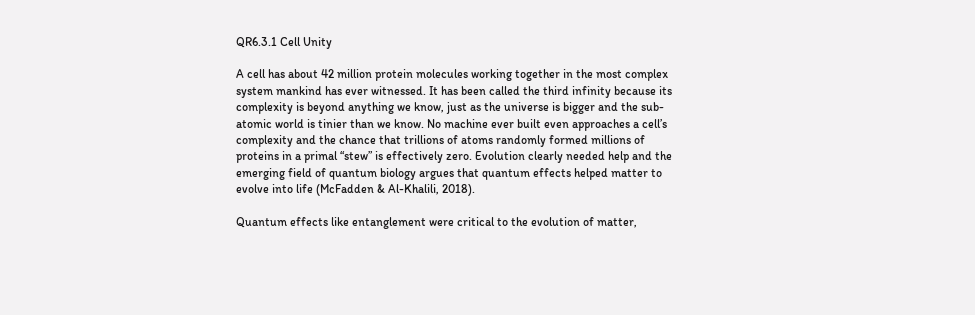QR6.3.1 Cell Unity

A cell has about 42 million protein molecules working together in the most complex system mankind has ever witnessed. It has been called the third infinity because its complexity is beyond anything we know, just as the universe is bigger and the sub-atomic world is tinier than we know. No machine ever built even approaches a cell’s complexity and the chance that trillions of atoms randomly formed millions of proteins in a primal “stew” is effectively zero. Evolution clearly needed help and the emerging field of quantum biology argues that quantum effects helped matter to evolve into life (McFadden & Al-Khalili, 2018).

Quantum effects like entanglement were critical to the evolution of matter,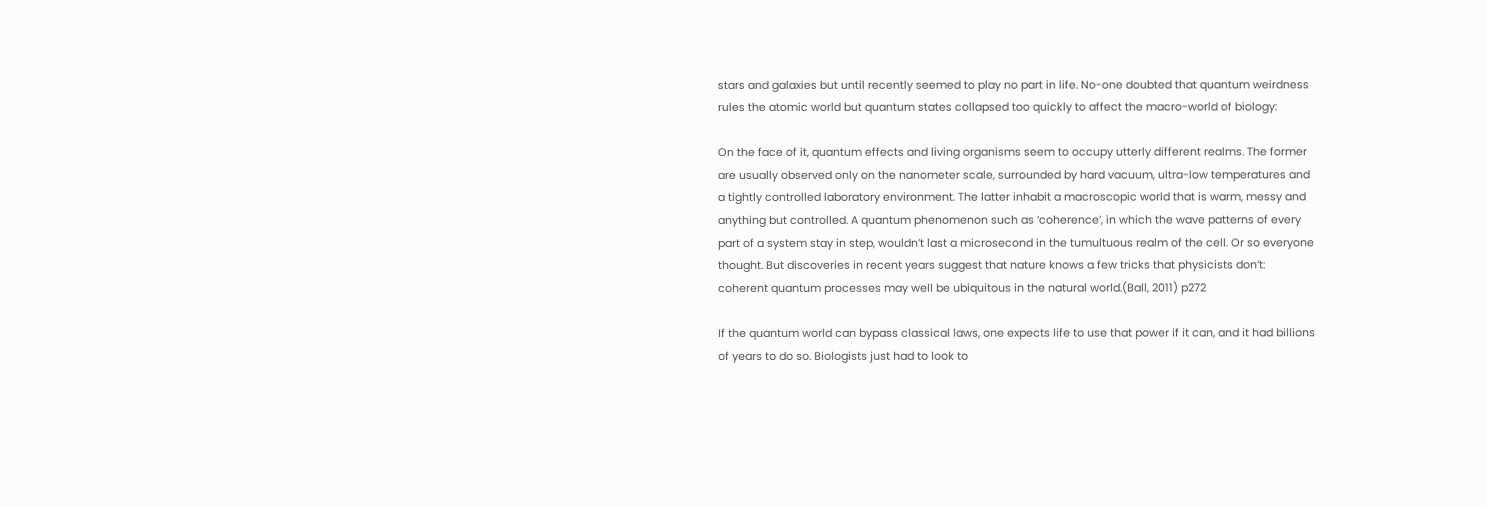stars and galaxies but until recently seemed to play no part in life. No-one doubted that quantum weirdness rules the atomic world but quantum states collapsed too quickly to affect the macro-world of biology:

On the face of it, quantum effects and living organisms seem to occupy utterly different realms. The former are usually observed only on the nanometer scale, surrounded by hard vacuum, ultra-low temperatures and a tightly controlled laboratory environment. The latter inhabit a macroscopic world that is warm, messy and anything but controlled. A quantum phenomenon such as ‘coherence’, in which the wave patterns of every part of a system stay in step, wouldn’t last a microsecond in the tumultuous realm of the cell. Or so everyone thought. But discoveries in recent years suggest that nature knows a few tricks that physicists don’t: coherent quantum processes may well be ubiquitous in the natural world.(Ball, 2011) p272

If the quantum world can bypass classical laws, one expects life to use that power if it can, and it had billions of years to do so. Biologists just had to look to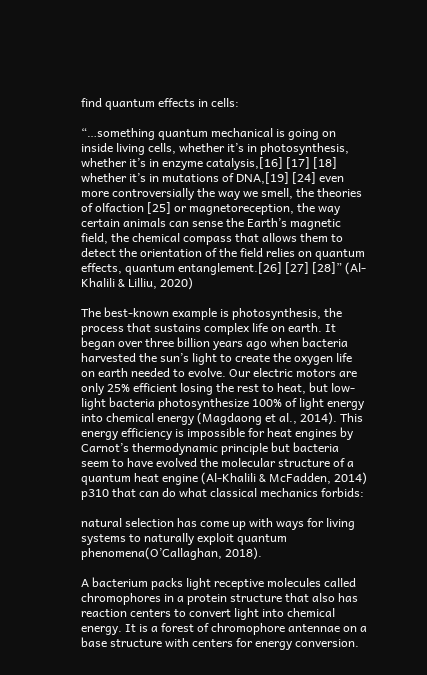find quantum effects in cells:

“…something quantum mechanical is going on inside living cells, whether it’s in photosynthesis, whether it’s in enzyme catalysis,[16] [17] [18] whether it’s in mutations of DNA,[19] [24] even more controversially the way we smell, the theories of olfaction [25] or magnetoreception, the way certain animals can sense the Earth’s magnetic field, the chemical compass that allows them to detect the orientation of the field relies on quantum effects, quantum entanglement.[26] [27] [28]” (Al-Khalili & Lilliu, 2020)

The best-known example is photosynthesis, the process that sustains complex life on earth. It began over three billion years ago when bacteria harvested the sun’s light to create the oxygen life on earth needed to evolve. Our electric motors are only 25% efficient losing the rest to heat, but low-light bacteria photosynthesize 100% of light energy into chemical energy (Magdaong et al., 2014). This energy efficiency is impossible for heat engines by Carnot’s thermodynamic principle but bacteria seem to have evolved the molecular structure of a quantum heat engine (Al-Khalili & McFadden, 2014) p310 that can do what classical mechanics forbids:

natural selection has come up with ways for living systems to naturally exploit quantum phenomena(O’Callaghan, 2018).

A bacterium packs light receptive molecules called chromophores in a protein structure that also has reaction centers to convert light into chemical energy. It is a forest of chromophore antennae on a base structure with centers for energy conversion.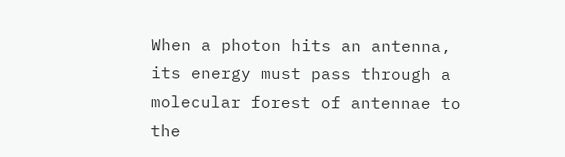When a photon hits an antenna, its energy must pass through a molecular forest of antennae to the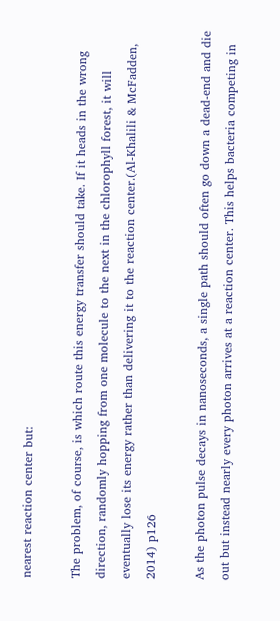nearest reaction center but:

The problem, of course, is which route this energy transfer should take. If it heads in the wrong direction, randomly hopping from one molecule to the next in the chlorophyll forest, it will eventually lose its energy rather than delivering it to the reaction center.(Al-Khalili & McFadden, 2014) p126

As the photon pulse decays in nanoseconds, a single path should often go down a dead-end and die out but instead nearly every photon arrives at a reaction center. This helps bacteria competing in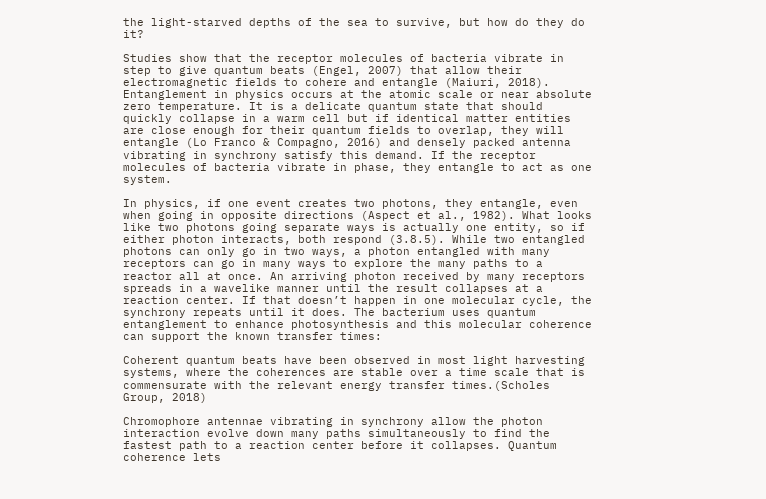the light-starved depths of the sea to survive, but how do they do it?

Studies show that the receptor molecules of bacteria vibrate in step to give quantum beats (Engel, 2007) that allow their electromagnetic fields to cohere and entangle (Maiuri, 2018). Entanglement in physics occurs at the atomic scale or near absolute zero temperature. It is a delicate quantum state that should quickly collapse in a warm cell but if identical matter entities are close enough for their quantum fields to overlap, they will entangle (Lo Franco & Compagno, 2016) and densely packed antenna vibrating in synchrony satisfy this demand. If the receptor molecules of bacteria vibrate in phase, they entangle to act as one system.

In physics, if one event creates two photons, they entangle, even when going in opposite directions (Aspect et al., 1982). What looks like two photons going separate ways is actually one entity, so if either photon interacts, both respond (3.8.5). While two entangled photons can only go in two ways, a photon entangled with many receptors can go in many ways to explore the many paths to a reactor all at once. An arriving photon received by many receptors spreads in a wavelike manner until the result collapses at a reaction center. If that doesn’t happen in one molecular cycle, the synchrony repeats until it does. The bacterium uses quantum entanglement to enhance photosynthesis and this molecular coherence can support the known transfer times:

Coherent quantum beats have been observed in most light harvesting systems, where the coherences are stable over a time scale that is commensurate with the relevant energy transfer times.(Scholes Group, 2018)

Chromophore antennae vibrating in synchrony allow the photon interaction evolve down many paths simultaneously to find the fastest path to a reaction center before it collapses. Quantum coherence lets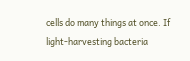cells do many things at once. If light-harvesting bacteria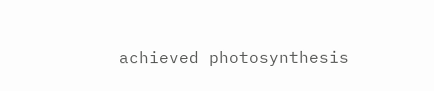achieved photosynthesis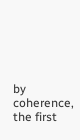by coherence, the first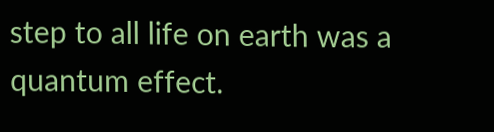step to all life on earth was a quantum effect.